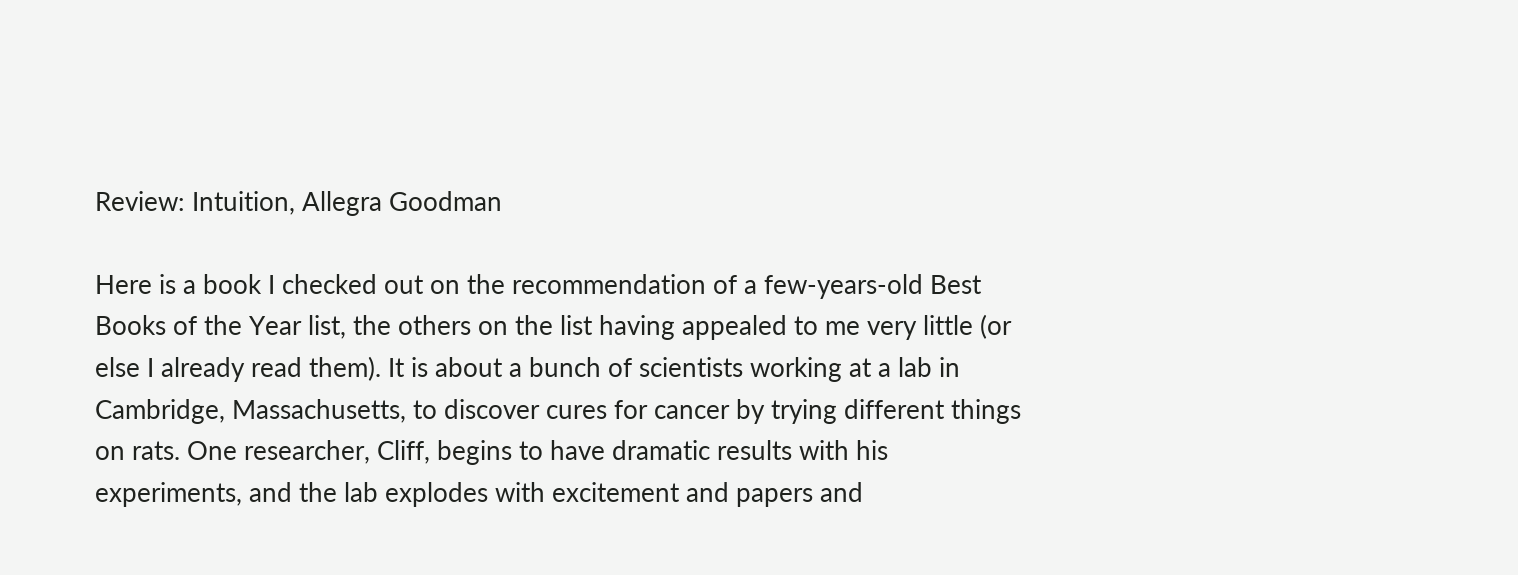Review: Intuition, Allegra Goodman

Here is a book I checked out on the recommendation of a few-years-old Best Books of the Year list, the others on the list having appealed to me very little (or else I already read them). It is about a bunch of scientists working at a lab in Cambridge, Massachusetts, to discover cures for cancer by trying different things on rats. One researcher, Cliff, begins to have dramatic results with his experiments, and the lab explodes with excitement and papers and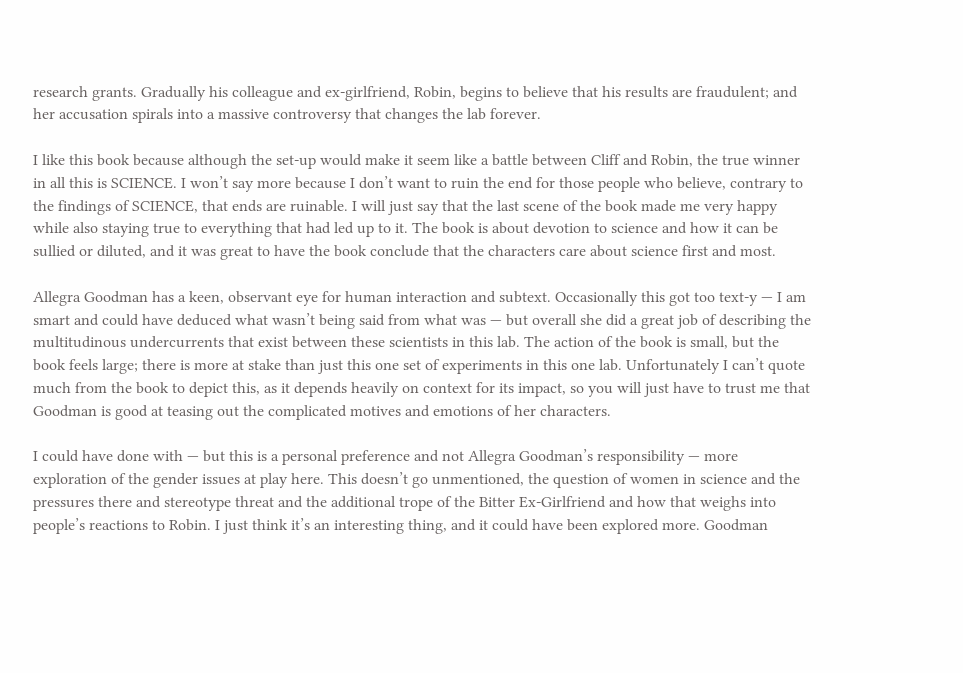research grants. Gradually his colleague and ex-girlfriend, Robin, begins to believe that his results are fraudulent; and her accusation spirals into a massive controversy that changes the lab forever.

I like this book because although the set-up would make it seem like a battle between Cliff and Robin, the true winner in all this is SCIENCE. I won’t say more because I don’t want to ruin the end for those people who believe, contrary to the findings of SCIENCE, that ends are ruinable. I will just say that the last scene of the book made me very happy while also staying true to everything that had led up to it. The book is about devotion to science and how it can be sullied or diluted, and it was great to have the book conclude that the characters care about science first and most.

Allegra Goodman has a keen, observant eye for human interaction and subtext. Occasionally this got too text-y — I am smart and could have deduced what wasn’t being said from what was — but overall she did a great job of describing the multitudinous undercurrents that exist between these scientists in this lab. The action of the book is small, but the book feels large; there is more at stake than just this one set of experiments in this one lab. Unfortunately I can’t quote much from the book to depict this, as it depends heavily on context for its impact, so you will just have to trust me that Goodman is good at teasing out the complicated motives and emotions of her characters.

I could have done with — but this is a personal preference and not Allegra Goodman’s responsibility — more exploration of the gender issues at play here. This doesn’t go unmentioned, the question of women in science and the pressures there and stereotype threat and the additional trope of the Bitter Ex-Girlfriend and how that weighs into people’s reactions to Robin. I just think it’s an interesting thing, and it could have been explored more. Goodman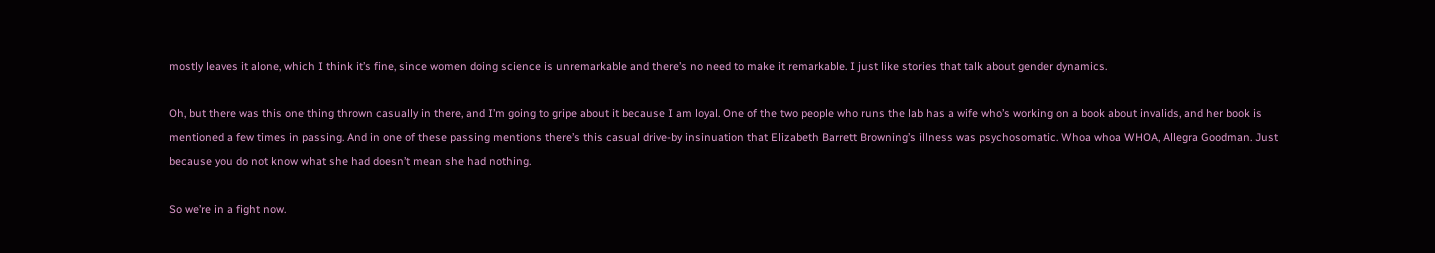mostly leaves it alone, which I think it’s fine, since women doing science is unremarkable and there’s no need to make it remarkable. I just like stories that talk about gender dynamics.

Oh, but there was this one thing thrown casually in there, and I’m going to gripe about it because I am loyal. One of the two people who runs the lab has a wife who’s working on a book about invalids, and her book is mentioned a few times in passing. And in one of these passing mentions there’s this casual drive-by insinuation that Elizabeth Barrett Browning’s illness was psychosomatic. Whoa whoa WHOA, Allegra Goodman. Just because you do not know what she had doesn’t mean she had nothing.

So we’re in a fight now.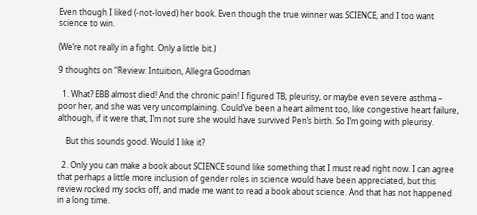Even though I liked (-not-loved) her book. Even though the true winner was SCIENCE, and I too want science to win.

(We’re not really in a fight. Only a little bit.)

9 thoughts on “Review: Intuition, Allegra Goodman

  1. What? EBB almost died! And the chronic pain! I figured TB, pleurisy, or maybe even severe asthma – poor her, and she was very uncomplaining. Could’ve been a heart ailment too, like congestive heart failure, although, if it were that, I’m not sure she would have survived Pen’s birth. So I’m going with pleurisy.

    But this sounds good. Would I like it?

  2. Only you can make a book about SCIENCE sound like something that I must read right now. I can agree that perhaps a little more inclusion of gender roles in science would have been appreciated, but this review rocked my socks off, and made me want to read a book about science. And that has not happened in a long time.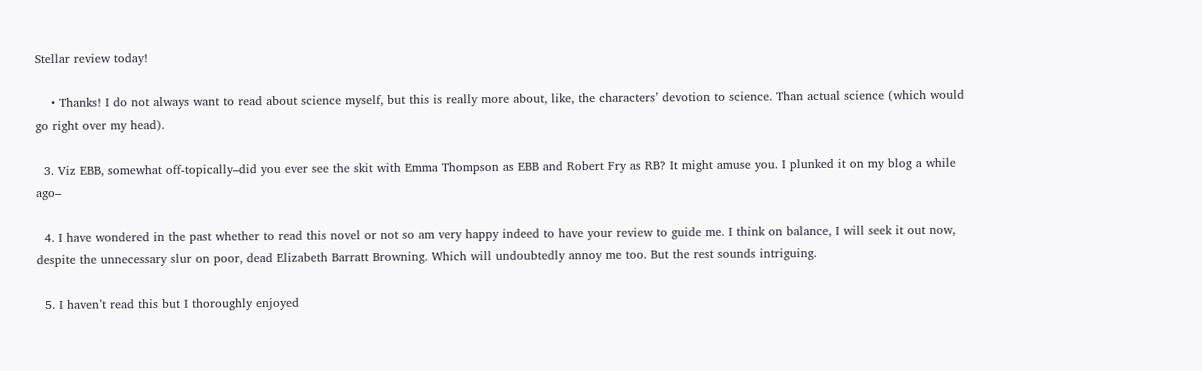Stellar review today!

    • Thanks! I do not always want to read about science myself, but this is really more about, like, the characters’ devotion to science. Than actual science (which would go right over my head).

  3. Viz EBB, somewhat off-topically–did you ever see the skit with Emma Thompson as EBB and Robert Fry as RB? It might amuse you. I plunked it on my blog a while ago–

  4. I have wondered in the past whether to read this novel or not so am very happy indeed to have your review to guide me. I think on balance, I will seek it out now, despite the unnecessary slur on poor, dead Elizabeth Barratt Browning. Which will undoubtedly annoy me too. But the rest sounds intriguing.

  5. I haven’t read this but I thoroughly enjoyed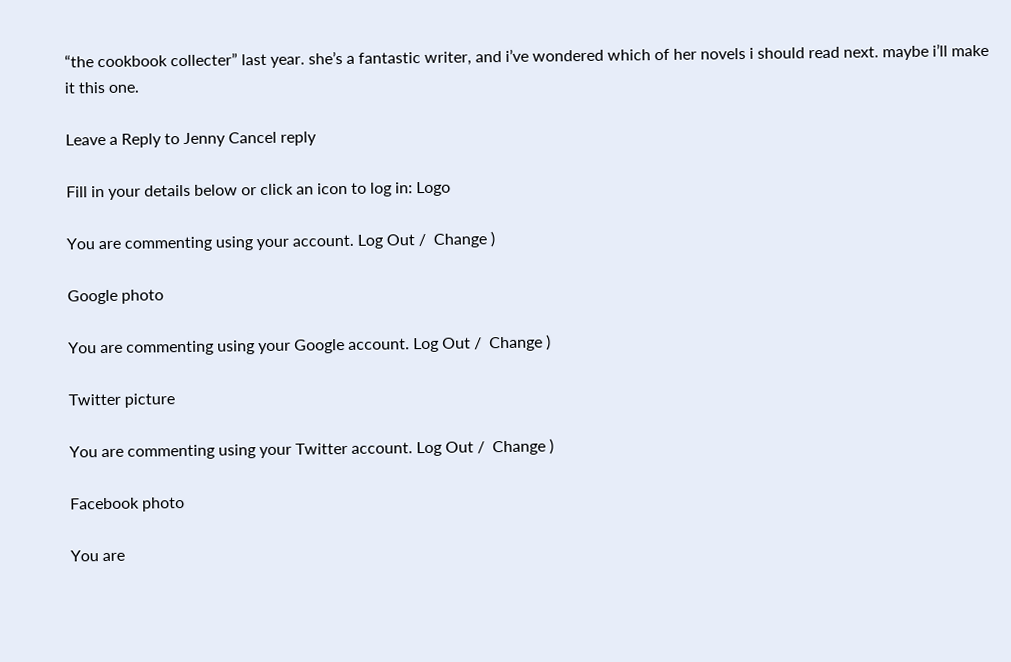“the cookbook collecter” last year. she’s a fantastic writer, and i’ve wondered which of her novels i should read next. maybe i’ll make it this one.

Leave a Reply to Jenny Cancel reply

Fill in your details below or click an icon to log in: Logo

You are commenting using your account. Log Out /  Change )

Google photo

You are commenting using your Google account. Log Out /  Change )

Twitter picture

You are commenting using your Twitter account. Log Out /  Change )

Facebook photo

You are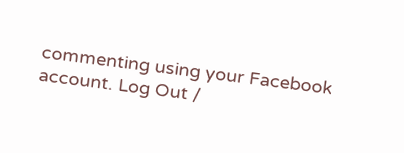commenting using your Facebook account. Log Out /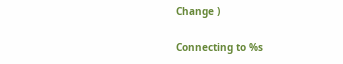Change )

Connecting to %s